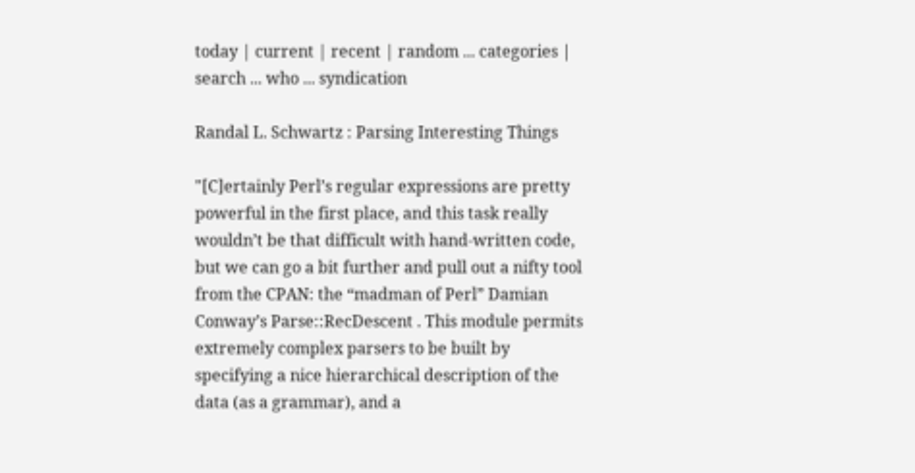today | current | recent | random ... categories | search ... who ... syndication

Randal L. Schwartz : Parsing Interesting Things

"[C]ertainly Perl’s regular expressions are pretty powerful in the first place, and this task really wouldn’t be that difficult with hand-written code, but we can go a bit further and pull out a nifty tool from the CPAN: the “madman of Perl” Damian Conway’s Parse::RecDescent . This module permits extremely complex parsers to be built by specifying a nice hierarchical description of the data (as a grammar), and a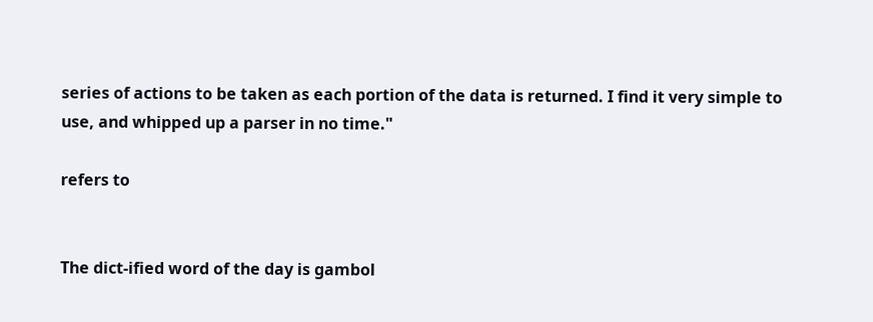series of actions to be taken as each portion of the data is returned. I find it very simple to use, and whipped up a parser in no time."

refers to


The dict-ified word of the day is gambol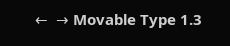←  → Movable Type 1.3